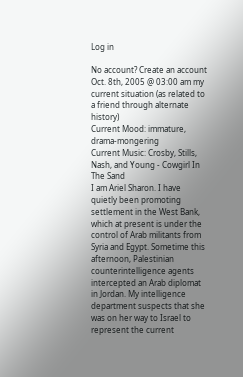Log in

No account? Create an account
Oct. 8th, 2005 @ 03:00 am my current situation (as related to a friend through alternate history)
Current Mood: immature, drama-mongering
Current Music: Crosby, Stills, Nash, and Young - Cowgirl In The Sand
I am Ariel Sharon. I have quietly been promoting settlement in the West Bank, which at present is under the control of Arab militants from Syria and Egypt. Sometime this afternoon, Palestinian counterintelligence agents intercepted an Arab diplomat in Jordan. My intelligence department suspects that she was on her way to Israel to represent the current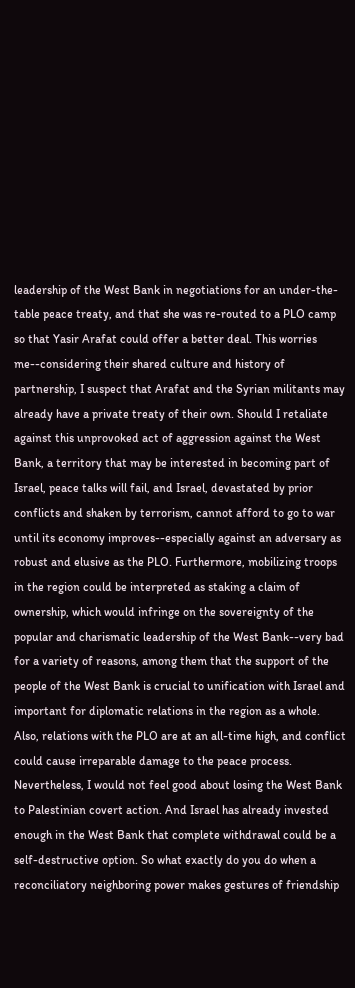leadership of the West Bank in negotiations for an under-the-table peace treaty, and that she was re-routed to a PLO camp so that Yasir Arafat could offer a better deal. This worries me--considering their shared culture and history of partnership, I suspect that Arafat and the Syrian militants may already have a private treaty of their own. Should I retaliate against this unprovoked act of aggression against the West Bank, a territory that may be interested in becoming part of Israel, peace talks will fail, and Israel, devastated by prior conflicts and shaken by terrorism, cannot afford to go to war until its economy improves--especially against an adversary as robust and elusive as the PLO. Furthermore, mobilizing troops in the region could be interpreted as staking a claim of ownership, which would infringe on the sovereignty of the popular and charismatic leadership of the West Bank--very bad for a variety of reasons, among them that the support of the people of the West Bank is crucial to unification with Israel and important for diplomatic relations in the region as a whole. Also, relations with the PLO are at an all-time high, and conflict could cause irreparable damage to the peace process. Nevertheless, I would not feel good about losing the West Bank to Palestinian covert action. And Israel has already invested enough in the West Bank that complete withdrawal could be a self-destructive option. So what exactly do you do when a reconciliatory neighboring power makes gestures of friendship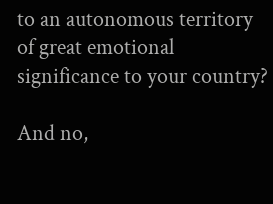to an autonomous territory of great emotional significance to your country?

And no,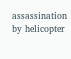assassination by helicopter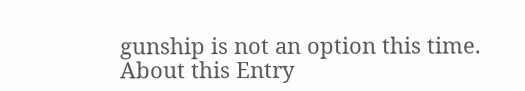gunship is not an option this time.
About this Entry